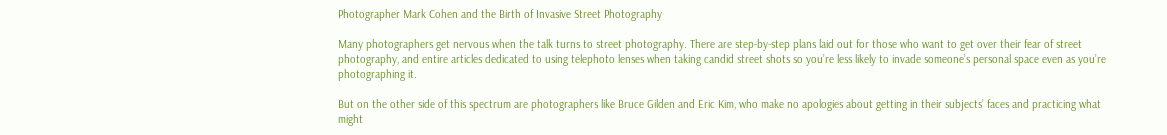Photographer Mark Cohen and the Birth of Invasive Street Photography

Many photographers get nervous when the talk turns to street photography. There are step-by-step plans laid out for those who want to get over their fear of street photography, and entire articles dedicated to using telephoto lenses when taking candid street shots so you’re less likely to invade someone’s personal space even as you’re photographing it.

But on the other side of this spectrum are photographers like Bruce Gilden and Eric Kim, who make no apologies about getting in their subjects’ faces and practicing what might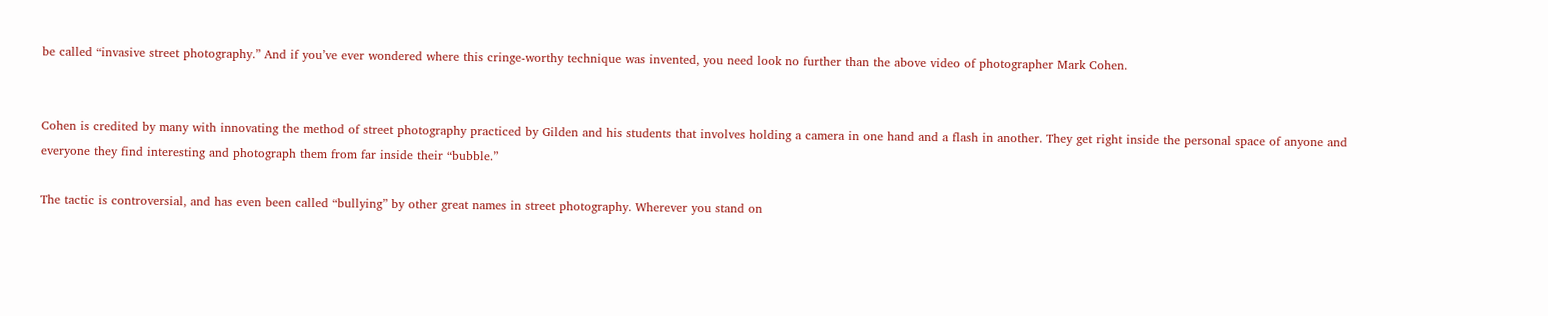be called “invasive street photography.” And if you’ve ever wondered where this cringe-worthy technique was invented, you need look no further than the above video of photographer Mark Cohen.


Cohen is credited by many with innovating the method of street photography practiced by Gilden and his students that involves holding a camera in one hand and a flash in another. They get right inside the personal space of anyone and everyone they find interesting and photograph them from far inside their “bubble.”

The tactic is controversial, and has even been called “bullying” by other great names in street photography. Wherever you stand on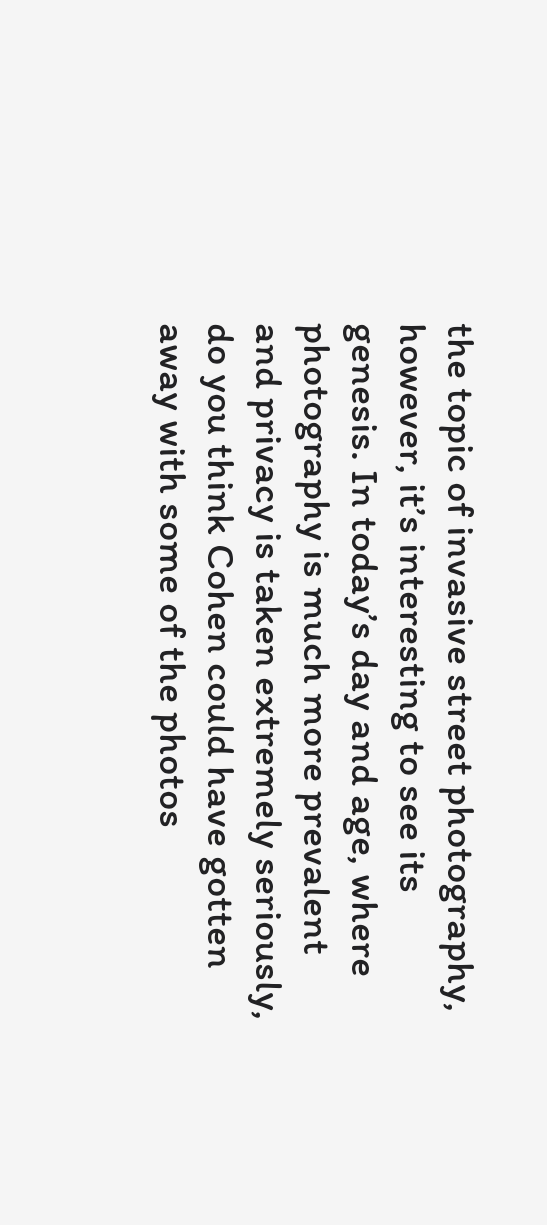the topic of invasive street photography, however, it’s interesting to see its genesis. In today’s day and age, where photography is much more prevalent and privacy is taken extremely seriously, do you think Cohen could have gotten away with some of the photos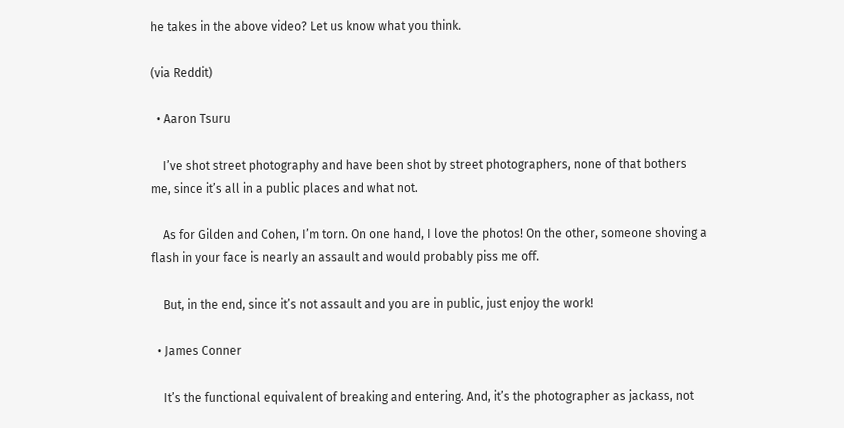he takes in the above video? Let us know what you think.

(via Reddit)

  • Aaron Tsuru

    I’ve shot street photography and have been shot by street photographers, none of that bothers me, since it’s all in a public places and what not.

    As for Gilden and Cohen, I’m torn. On one hand, I love the photos! On the other, someone shoving a flash in your face is nearly an assault and would probably piss me off.

    But, in the end, since it’s not assault and you are in public, just enjoy the work!

  • James Conner

    It’s the functional equivalent of breaking and entering. And, it’s the photographer as jackass, not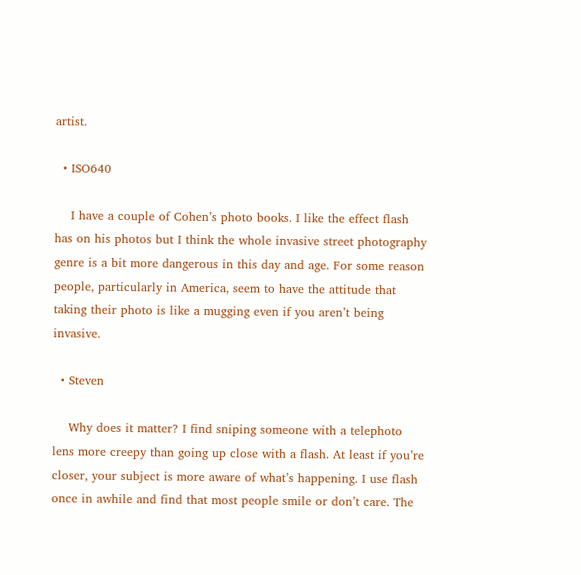artist.

  • ISO640

    I have a couple of Cohen’s photo books. I like the effect flash has on his photos but I think the whole invasive street photography genre is a bit more dangerous in this day and age. For some reason people, particularly in America, seem to have the attitude that taking their photo is like a mugging even if you aren’t being invasive.

  • Steven

    Why does it matter? I find sniping someone with a telephoto lens more creepy than going up close with a flash. At least if you’re closer, your subject is more aware of what’s happening. I use flash once in awhile and find that most people smile or don’t care. The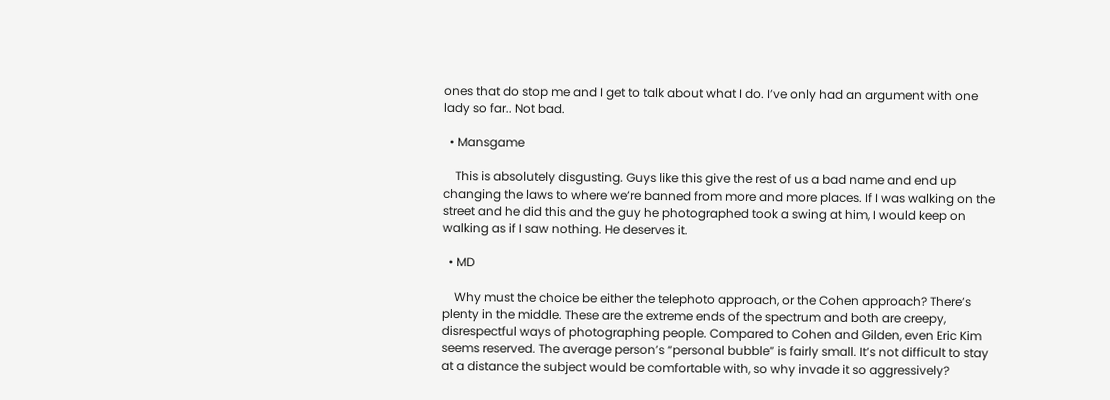ones that do stop me and I get to talk about what I do. I’ve only had an argument with one lady so far.. Not bad.

  • Mansgame

    This is absolutely disgusting. Guys like this give the rest of us a bad name and end up changing the laws to where we’re banned from more and more places. If I was walking on the street and he did this and the guy he photographed took a swing at him, I would keep on walking as if I saw nothing. He deserves it.

  • MD

    Why must the choice be either the telephoto approach, or the Cohen approach? There’s plenty in the middle. These are the extreme ends of the spectrum and both are creepy, disrespectful ways of photographing people. Compared to Cohen and Gilden, even Eric Kim seems reserved. The average person’s “personal bubble” is fairly small. It’s not difficult to stay at a distance the subject would be comfortable with, so why invade it so aggressively?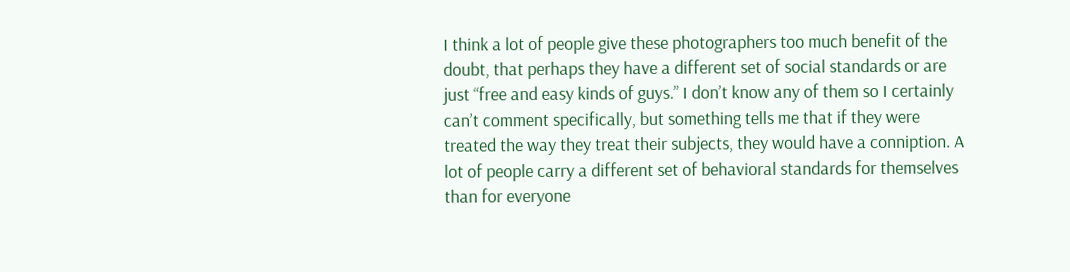I think a lot of people give these photographers too much benefit of the doubt, that perhaps they have a different set of social standards or are just “free and easy kinds of guys.” I don’t know any of them so I certainly can’t comment specifically, but something tells me that if they were treated the way they treat their subjects, they would have a conniption. A lot of people carry a different set of behavioral standards for themselves than for everyone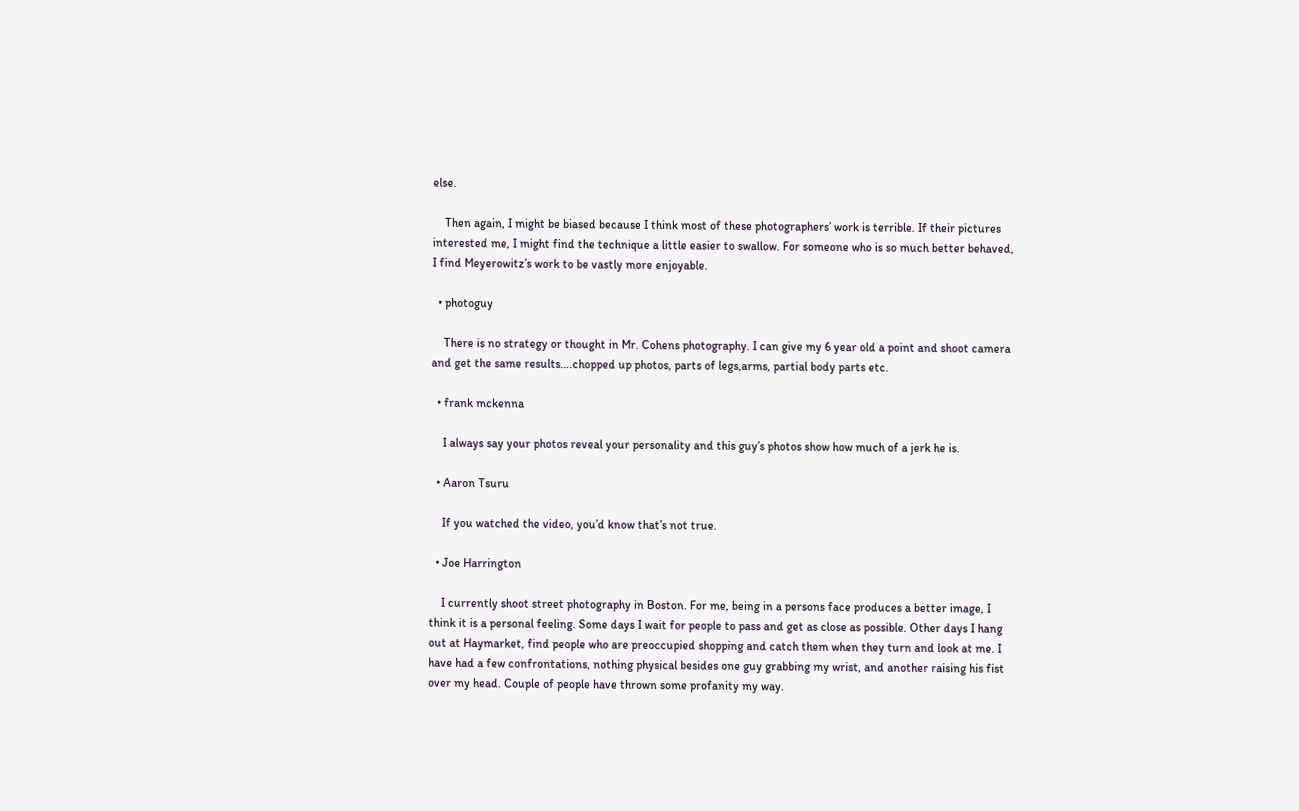else.

    Then again, I might be biased because I think most of these photographers’ work is terrible. If their pictures interested me, I might find the technique a little easier to swallow. For someone who is so much better behaved, I find Meyerowitz’s work to be vastly more enjoyable.

  • photoguy

    There is no strategy or thought in Mr. Cohens photography. I can give my 6 year old a point and shoot camera and get the same results….chopped up photos, parts of legs,arms, partial body parts etc.

  • frank mckenna

    I always say your photos reveal your personality and this guy’s photos show how much of a jerk he is.

  • Aaron Tsuru

    If you watched the video, you’d know that’s not true.

  • Joe Harrington

    I currently shoot street photography in Boston. For me, being in a persons face produces a better image, I think it is a personal feeling. Some days I wait for people to pass and get as close as possible. Other days I hang out at Haymarket, find people who are preoccupied shopping and catch them when they turn and look at me. I have had a few confrontations, nothing physical besides one guy grabbing my wrist, and another raising his fist over my head. Couple of people have thrown some profanity my way.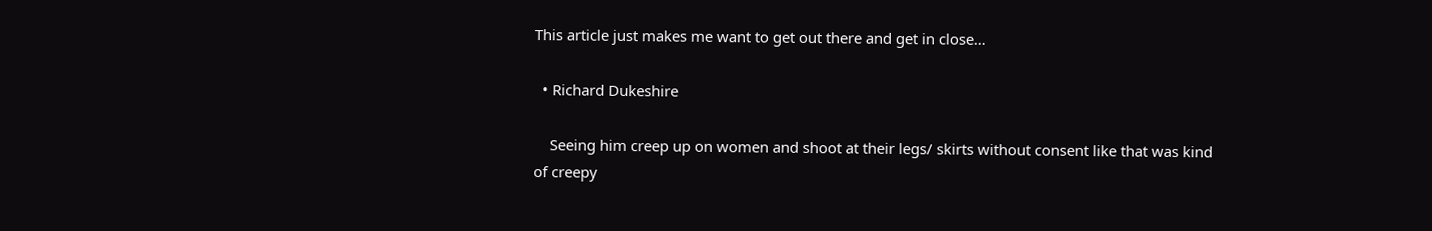This article just makes me want to get out there and get in close…

  • Richard Dukeshire

    Seeing him creep up on women and shoot at their legs/ skirts without consent like that was kind of creepy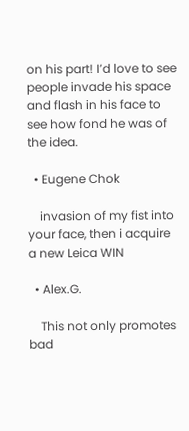on his part! I’d love to see people invade his space and flash in his face to see how fond he was of the idea.

  • Eugene Chok

    invasion of my fist into your face, then i acquire a new Leica WIN

  • Alex.G.

    This not only promotes bad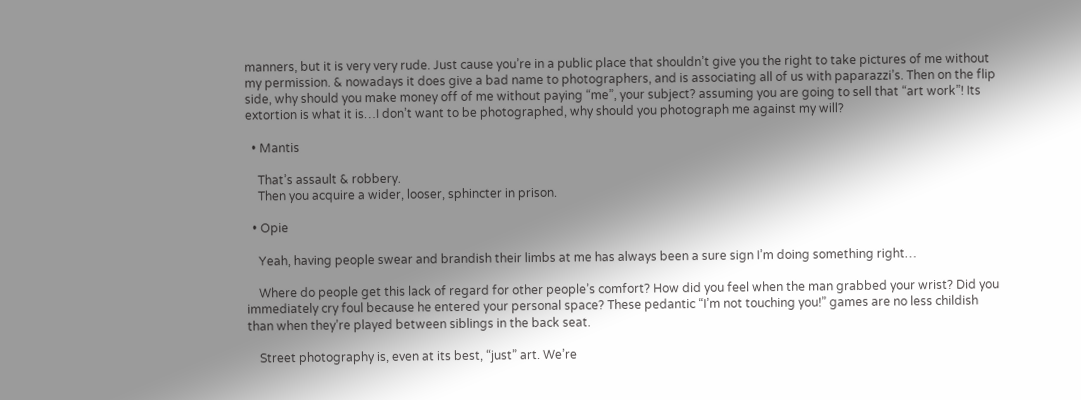manners, but it is very very rude. Just cause you’re in a public place that shouldn’t give you the right to take pictures of me without my permission. & nowadays it does give a bad name to photographers, and is associating all of us with paparazzi’s. Then on the flip side, why should you make money off of me without paying “me”, your subject? assuming you are going to sell that “art work”! Its extortion is what it is…I don’t want to be photographed, why should you photograph me against my will?

  • Mantis

    That’s assault & robbery.
    Then you acquire a wider, looser, sphincter in prison.

  • Opie

    Yeah, having people swear and brandish their limbs at me has always been a sure sign I’m doing something right…

    Where do people get this lack of regard for other people’s comfort? How did you feel when the man grabbed your wrist? Did you immediately cry foul because he entered your personal space? These pedantic “I’m not touching you!” games are no less childish than when they’re played between siblings in the back seat.

    Street photography is, even at its best, “just” art. We’re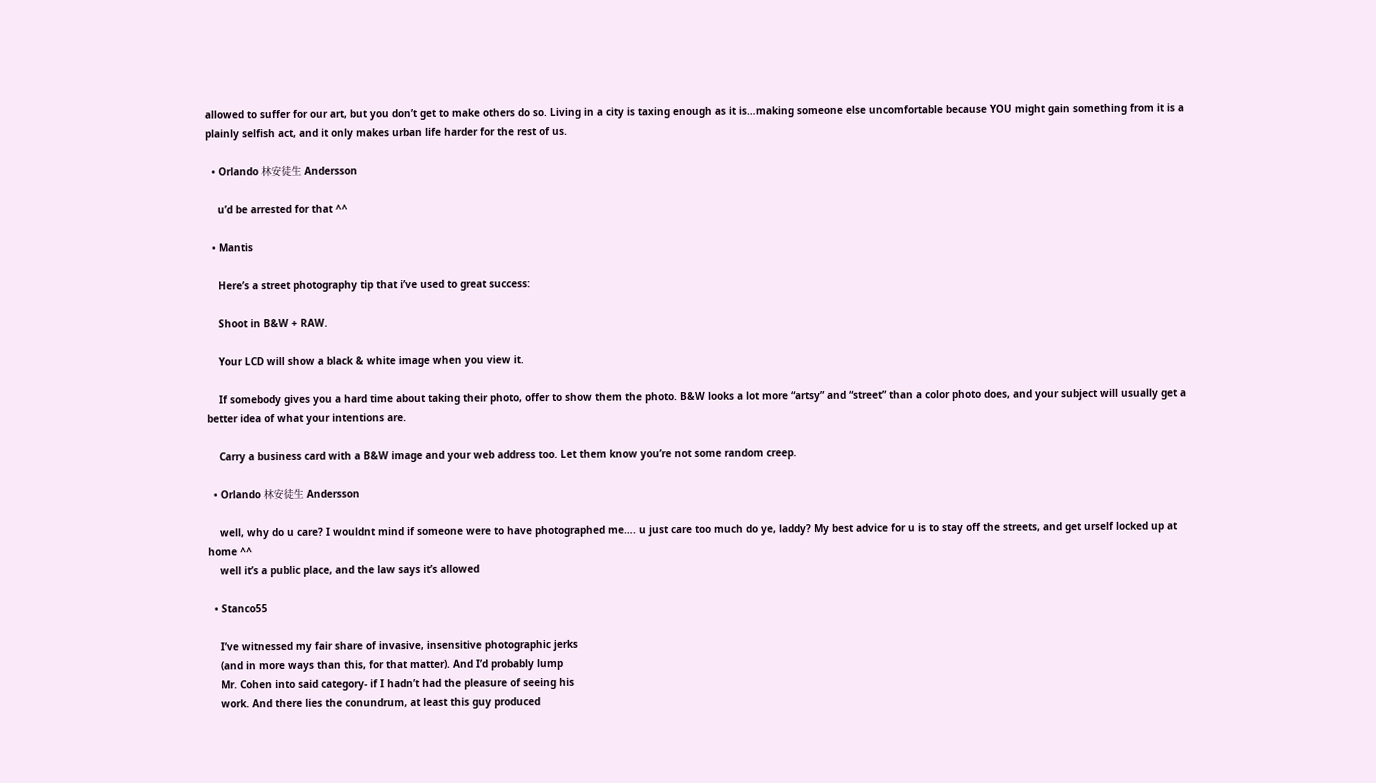allowed to suffer for our art, but you don’t get to make others do so. Living in a city is taxing enough as it is…making someone else uncomfortable because YOU might gain something from it is a plainly selfish act, and it only makes urban life harder for the rest of us.

  • Orlando 林安徒生 Andersson

    u’d be arrested for that ^^

  • Mantis

    Here’s a street photography tip that i’ve used to great success:

    Shoot in B&W + RAW.

    Your LCD will show a black & white image when you view it.

    If somebody gives you a hard time about taking their photo, offer to show them the photo. B&W looks a lot more “artsy” and “street” than a color photo does, and your subject will usually get a better idea of what your intentions are.

    Carry a business card with a B&W image and your web address too. Let them know you’re not some random creep.

  • Orlando 林安徒生 Andersson

    well, why do u care? I wouldnt mind if someone were to have photographed me…. u just care too much do ye, laddy? My best advice for u is to stay off the streets, and get urself locked up at home ^^
    well it’s a public place, and the law says it’s allowed

  • Stanco55

    I’ve witnessed my fair share of invasive, insensitive photographic jerks
    (and in more ways than this, for that matter). And I’d probably lump
    Mr. Cohen into said category- if I hadn’t had the pleasure of seeing his
    work. And there lies the conundrum, at least this guy produced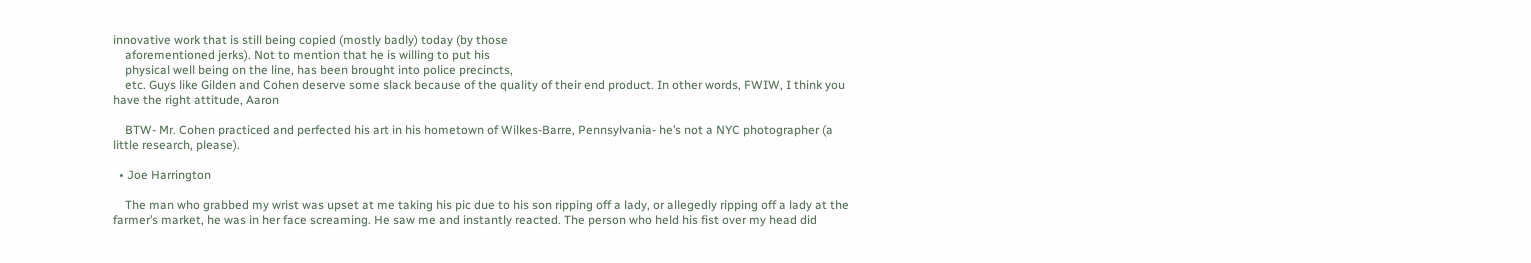innovative work that is still being copied (mostly badly) today (by those
    aforementioned jerks). Not to mention that he is willing to put his
    physical well being on the line, has been brought into police precincts,
    etc. Guys like Gilden and Cohen deserve some slack because of the quality of their end product. In other words, FWIW, I think you have the right attitude, Aaron

    BTW- Mr. Cohen practiced and perfected his art in his hometown of Wilkes-Barre, Pennsylvania- he’s not a NYC photographer (a little research, please).

  • Joe Harrington

    The man who grabbed my wrist was upset at me taking his pic due to his son ripping off a lady, or allegedly ripping off a lady at the farmer’s market, he was in her face screaming. He saw me and instantly reacted. The person who held his fist over my head did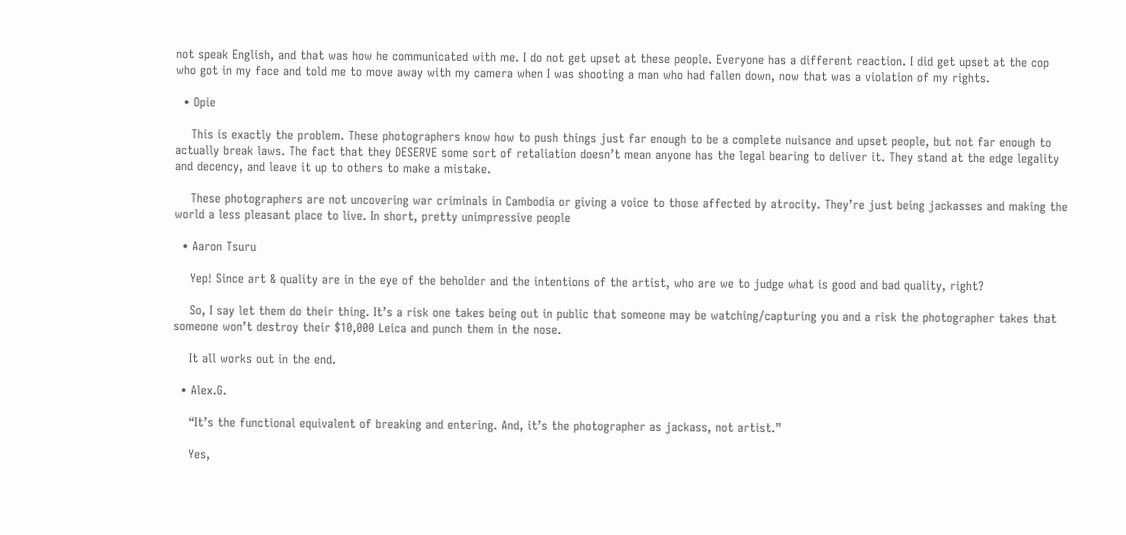not speak English, and that was how he communicated with me. I do not get upset at these people. Everyone has a different reaction. I did get upset at the cop who got in my face and told me to move away with my camera when I was shooting a man who had fallen down, now that was a violation of my rights.

  • Opie

    This is exactly the problem. These photographers know how to push things just far enough to be a complete nuisance and upset people, but not far enough to actually break laws. The fact that they DESERVE some sort of retaliation doesn’t mean anyone has the legal bearing to deliver it. They stand at the edge legality and decency, and leave it up to others to make a mistake.

    These photographers are not uncovering war criminals in Cambodia or giving a voice to those affected by atrocity. They’re just being jackasses and making the world a less pleasant place to live. In short, pretty unimpressive people

  • Aaron Tsuru

    Yep! Since art & quality are in the eye of the beholder and the intentions of the artist, who are we to judge what is good and bad quality, right?

    So, I say let them do their thing. It’s a risk one takes being out in public that someone may be watching/capturing you and a risk the photographer takes that someone won’t destroy their $10,000 Leica and punch them in the nose.

    It all works out in the end.

  • Alex.G.

    “It’s the functional equivalent of breaking and entering. And, it’s the photographer as jackass, not artist.”

    Yes,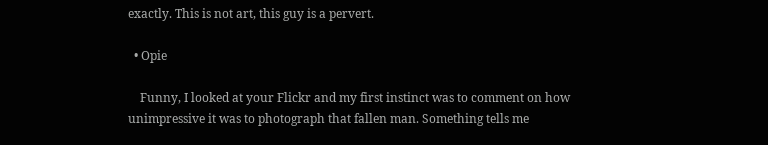exactly. This is not art, this guy is a pervert.

  • Opie

    Funny, I looked at your Flickr and my first instinct was to comment on how unimpressive it was to photograph that fallen man. Something tells me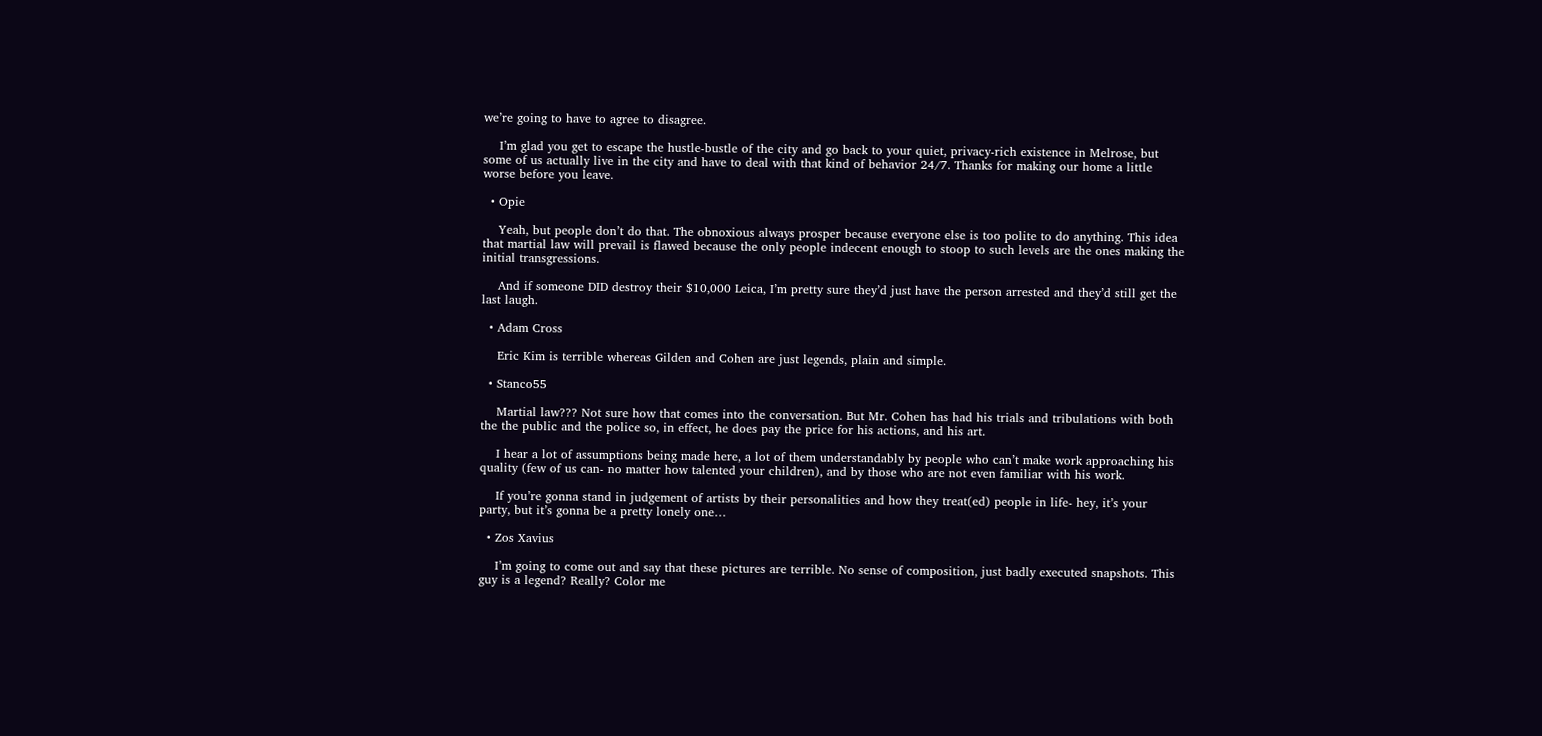we’re going to have to agree to disagree.

    I’m glad you get to escape the hustle-bustle of the city and go back to your quiet, privacy-rich existence in Melrose, but some of us actually live in the city and have to deal with that kind of behavior 24/7. Thanks for making our home a little worse before you leave.

  • Opie

    Yeah, but people don’t do that. The obnoxious always prosper because everyone else is too polite to do anything. This idea that martial law will prevail is flawed because the only people indecent enough to stoop to such levels are the ones making the initial transgressions.

    And if someone DID destroy their $10,000 Leica, I’m pretty sure they’d just have the person arrested and they’d still get the last laugh.

  • Adam Cross

    Eric Kim is terrible whereas Gilden and Cohen are just legends, plain and simple.

  • Stanco55

    Martial law??? Not sure how that comes into the conversation. But Mr. Cohen has had his trials and tribulations with both the the public and the police so, in effect, he does pay the price for his actions, and his art.

    I hear a lot of assumptions being made here, a lot of them understandably by people who can’t make work approaching his quality (few of us can- no matter how talented your children), and by those who are not even familiar with his work.

    If you’re gonna stand in judgement of artists by their personalities and how they treat(ed) people in life- hey, it’s your party, but it’s gonna be a pretty lonely one…

  • Zos Xavius

    I’m going to come out and say that these pictures are terrible. No sense of composition, just badly executed snapshots. This guy is a legend? Really? Color me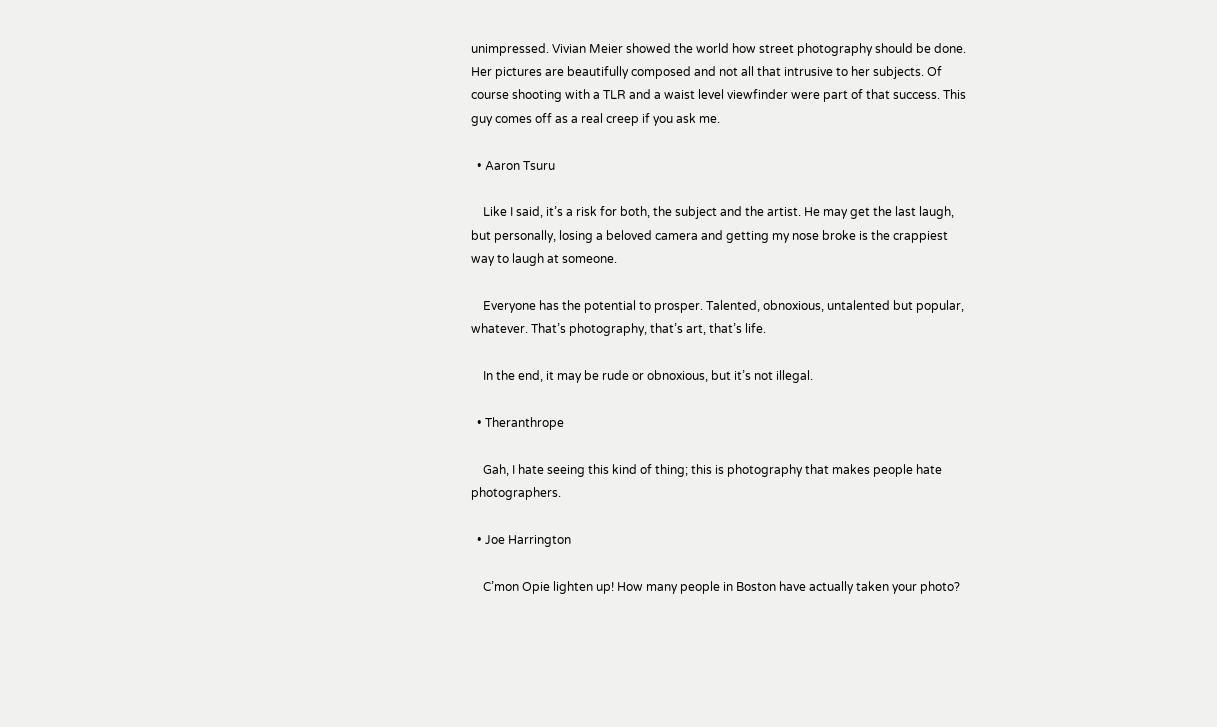unimpressed. Vivian Meier showed the world how street photography should be done. Her pictures are beautifully composed and not all that intrusive to her subjects. Of course shooting with a TLR and a waist level viewfinder were part of that success. This guy comes off as a real creep if you ask me.

  • Aaron Tsuru

    Like I said, it’s a risk for both, the subject and the artist. He may get the last laugh, but personally, losing a beloved camera and getting my nose broke is the crappiest way to laugh at someone.

    Everyone has the potential to prosper. Talented, obnoxious, untalented but popular, whatever. That’s photography, that’s art, that’s life.

    In the end, it may be rude or obnoxious, but it’s not illegal.

  • Theranthrope

    Gah, I hate seeing this kind of thing; this is photography that makes people hate photographers.

  • Joe Harrington

    C’mon Opie lighten up! How many people in Boston have actually taken your photo?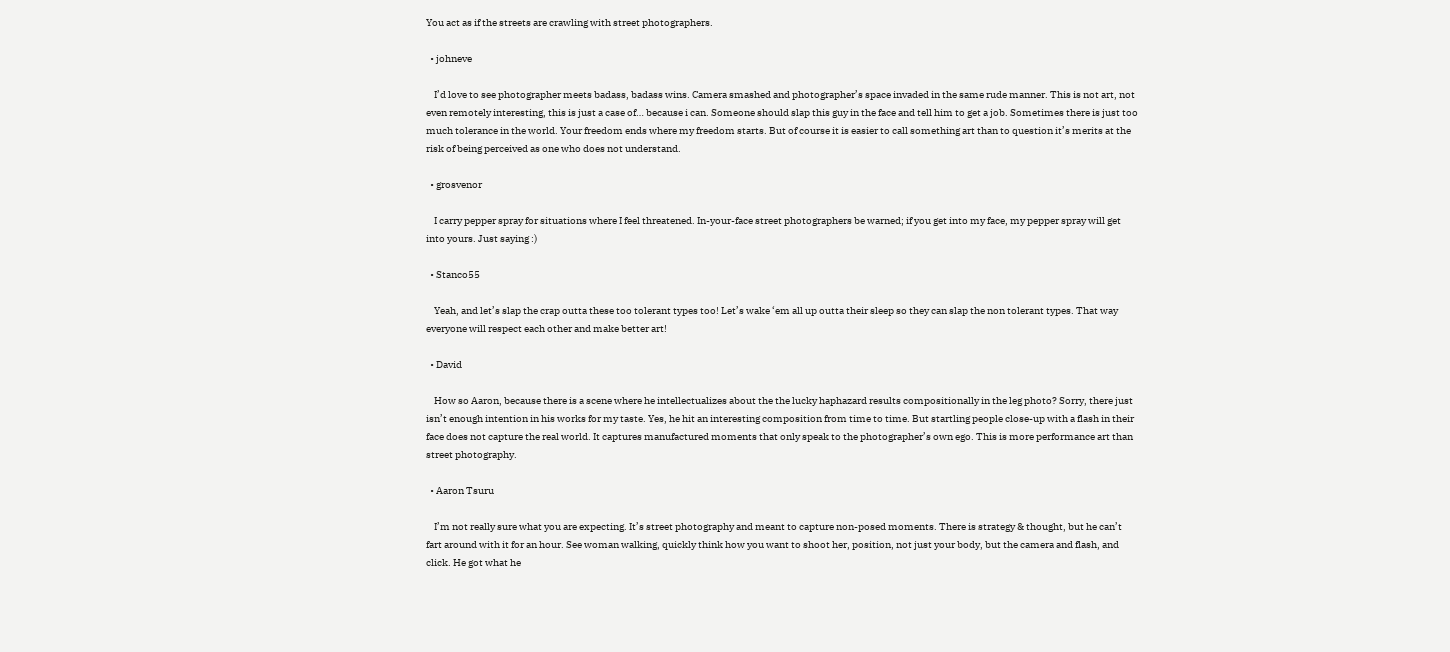You act as if the streets are crawling with street photographers.

  • johneve

    I’d love to see photographer meets badass, badass wins. Camera smashed and photographer’s space invaded in the same rude manner. This is not art, not even remotely interesting, this is just a case of… because i can. Someone should slap this guy in the face and tell him to get a job. Sometimes there is just too much tolerance in the world. Your freedom ends where my freedom starts. But of course it is easier to call something art than to question it’s merits at the risk of being perceived as one who does not understand.

  • grosvenor

    I carry pepper spray for situations where I feel threatened. In-your-face street photographers be warned; if you get into my face, my pepper spray will get into yours. Just saying :)

  • Stanco55

    Yeah, and let’s slap the crap outta these too tolerant types too! Let’s wake ‘em all up outta their sleep so they can slap the non tolerant types. That way everyone will respect each other and make better art!

  • David

    How so Aaron, because there is a scene where he intellectualizes about the the lucky haphazard results compositionally in the leg photo? Sorry, there just isn’t enough intention in his works for my taste. Yes, he hit an interesting composition from time to time. But startling people close-up with a flash in their face does not capture the real world. It captures manufactured moments that only speak to the photographer’s own ego. This is more performance art than street photography.

  • Aaron Tsuru

    I’m not really sure what you are expecting. It’s street photography and meant to capture non-posed moments. There is strategy & thought, but he can’t fart around with it for an hour. See woman walking, quickly think how you want to shoot her, position, not just your body, but the camera and flash, and click. He got what he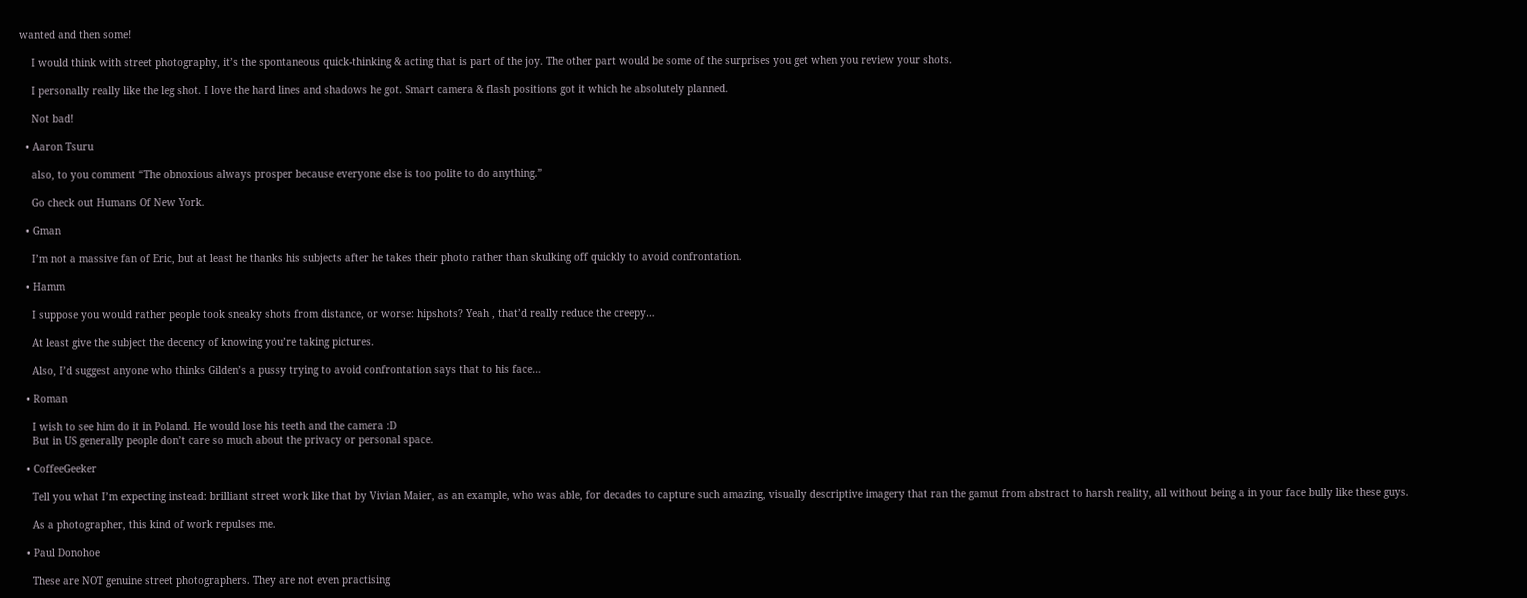wanted and then some!

    I would think with street photography, it’s the spontaneous quick-thinking & acting that is part of the joy. The other part would be some of the surprises you get when you review your shots.

    I personally really like the leg shot. I love the hard lines and shadows he got. Smart camera & flash positions got it which he absolutely planned.

    Not bad!

  • Aaron Tsuru

    also, to you comment “The obnoxious always prosper because everyone else is too polite to do anything.”

    Go check out Humans Of New York.

  • Gman

    I’m not a massive fan of Eric, but at least he thanks his subjects after he takes their photo rather than skulking off quickly to avoid confrontation.

  • Hamm

    I suppose you would rather people took sneaky shots from distance, or worse: hipshots? Yeah , that’d really reduce the creepy…

    At least give the subject the decency of knowing you’re taking pictures.

    Also, I’d suggest anyone who thinks Gilden’s a pussy trying to avoid confrontation says that to his face…

  • Roman

    I wish to see him do it in Poland. He would lose his teeth and the camera :D
    But in US generally people don’t care so much about the privacy or personal space.

  • CoffeeGeeker

    Tell you what I’m expecting instead: brilliant street work like that by Vivian Maier, as an example, who was able, for decades to capture such amazing, visually descriptive imagery that ran the gamut from abstract to harsh reality, all without being a in your face bully like these guys.

    As a photographer, this kind of work repulses me.

  • Paul Donohoe

    These are NOT genuine street photographers. They are not even practising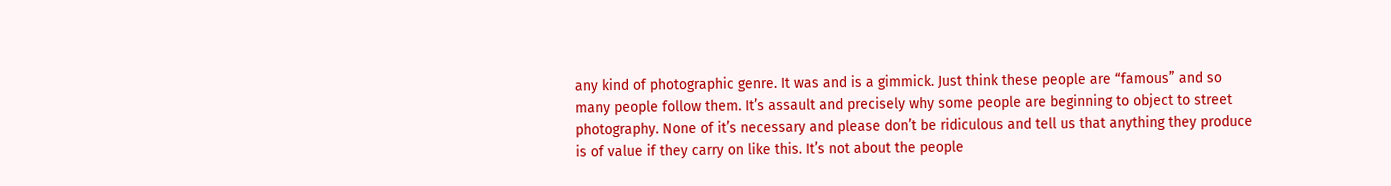any kind of photographic genre. It was and is a gimmick. Just think these people are “famous” and so many people follow them. It’s assault and precisely why some people are beginning to object to street photography. None of it’s necessary and please don’t be ridiculous and tell us that anything they produce is of value if they carry on like this. It’s not about the people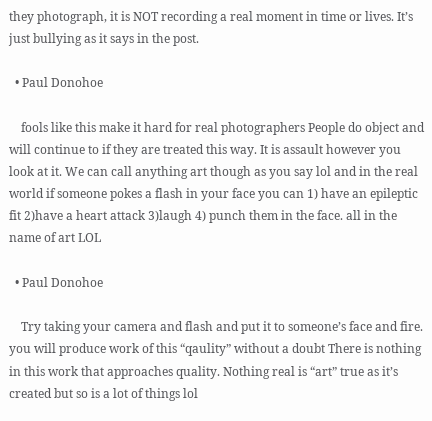they photograph, it is NOT recording a real moment in time or lives. It’s just bullying as it says in the post.

  • Paul Donohoe

    fools like this make it hard for real photographers People do object and will continue to if they are treated this way. It is assault however you look at it. We can call anything art though as you say lol and in the real world if someone pokes a flash in your face you can 1) have an epileptic fit 2)have a heart attack 3)laugh 4) punch them in the face. all in the name of art LOL

  • Paul Donohoe

    Try taking your camera and flash and put it to someone’s face and fire. you will produce work of this “qaulity” without a doubt There is nothing in this work that approaches quality. Nothing real is “art” true as it’s created but so is a lot of things lol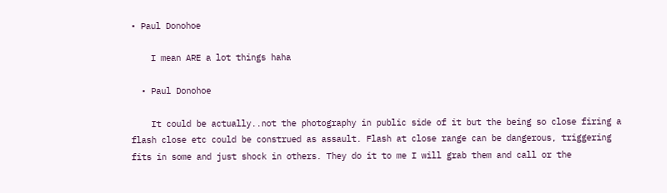• Paul Donohoe

    I mean ARE a lot things haha

  • Paul Donohoe

    It could be actually..not the photography in public side of it but the being so close firing a flash close etc could be construed as assault. Flash at close range can be dangerous, triggering fits in some and just shock in others. They do it to me I will grab them and call or the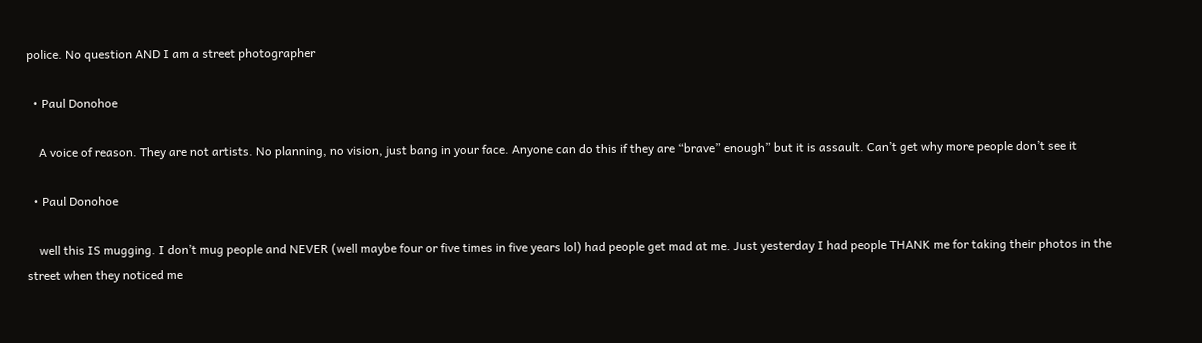police. No question AND I am a street photographer

  • Paul Donohoe

    A voice of reason. They are not artists. No planning, no vision, just bang in your face. Anyone can do this if they are “brave” enough” but it is assault. Can’t get why more people don’t see it

  • Paul Donohoe

    well this IS mugging. I don’t mug people and NEVER (well maybe four or five times in five years lol) had people get mad at me. Just yesterday I had people THANK me for taking their photos in the street when they noticed me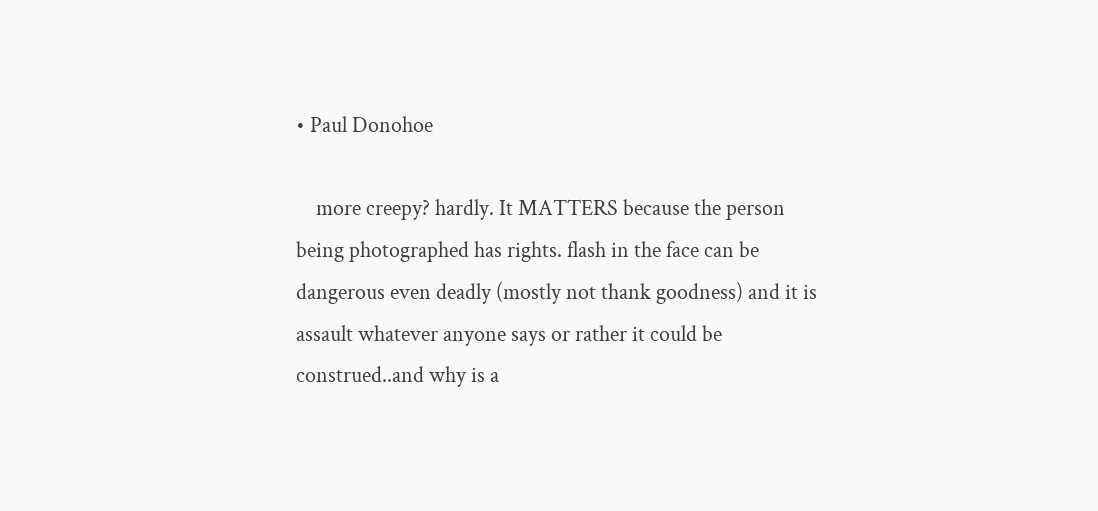• Paul Donohoe

    more creepy? hardly. It MATTERS because the person being photographed has rights. flash in the face can be dangerous even deadly (mostly not thank goodness) and it is assault whatever anyone says or rather it could be construed..and why is a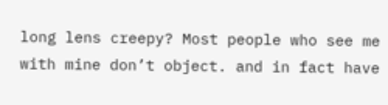long lens creepy? Most people who see me with mine don’t object. and in fact have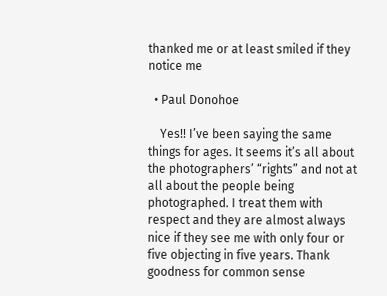thanked me or at least smiled if they notice me

  • Paul Donohoe

    Yes!! I’ve been saying the same things for ages. It seems it’s all about the photographers’ “rights” and not at all about the people being photographed. I treat them with respect and they are almost always nice if they see me with only four or five objecting in five years. Thank goodness for common sense